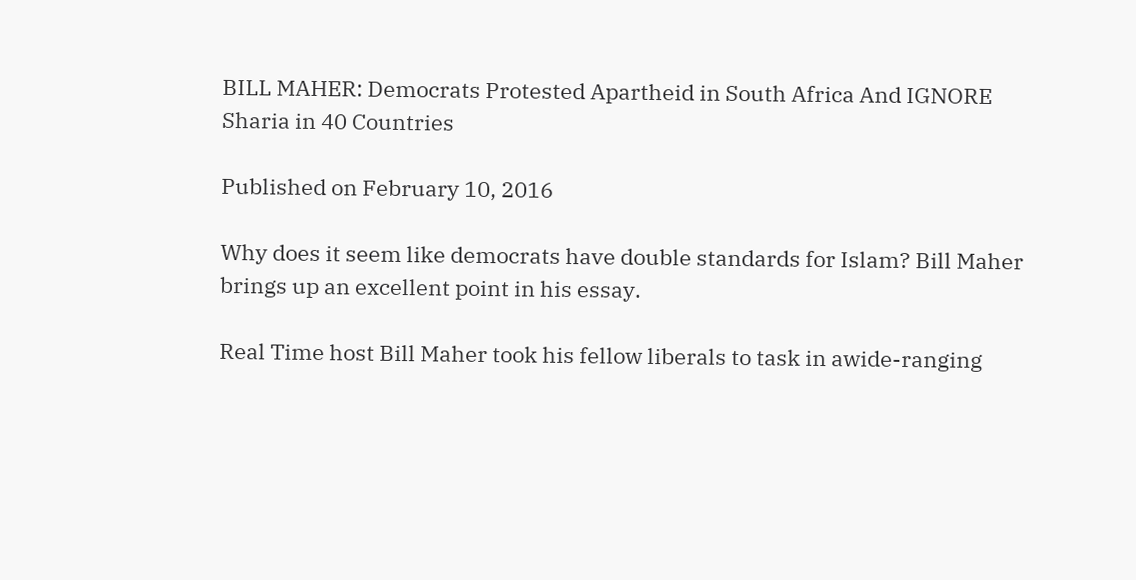BILL MAHER: Democrats Protested Apartheid in South Africa And IGNORE Sharia in 40 Countries

Published on February 10, 2016

Why does it seem like democrats have double standards for Islam? Bill Maher brings up an excellent point in his essay.

Real Time host Bill Maher took his fellow liberals to task in awide-ranging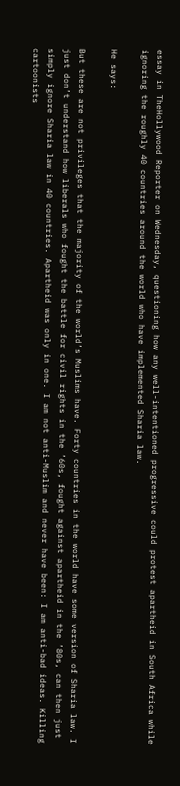essay in TheHollywood Reporter on Wednesday, questioning how any well-intentioned progressive could protest apartheid in South Africa while ignoring the roughly 40 countries around the world who have implemented Sharia law.

He says:

But these are not privileges that the majority of the world’s Muslims have. Forty countries in the world have some version of Sharia law. I just don’t understand how liberals who fought the battle for civil rights in the ’60s, fought against apartheid in the ’80s, can then just simply ignore Sharia law in 40 countries. Apartheid was only in one. I am not anti-Muslim and never have been: I am anti-bad ideas. Killing cartoonists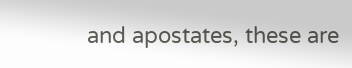and apostates, these are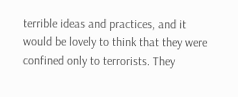terrible ideas and practices, and it would be lovely to think that they were confined only to terrorists. They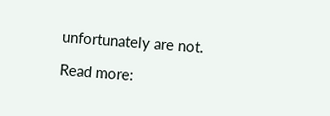unfortunately are not.

Read more: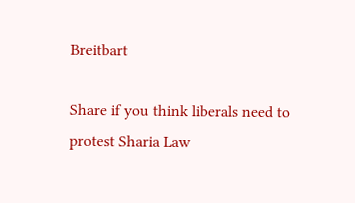Breitbart

Share if you think liberals need to protest Sharia Law